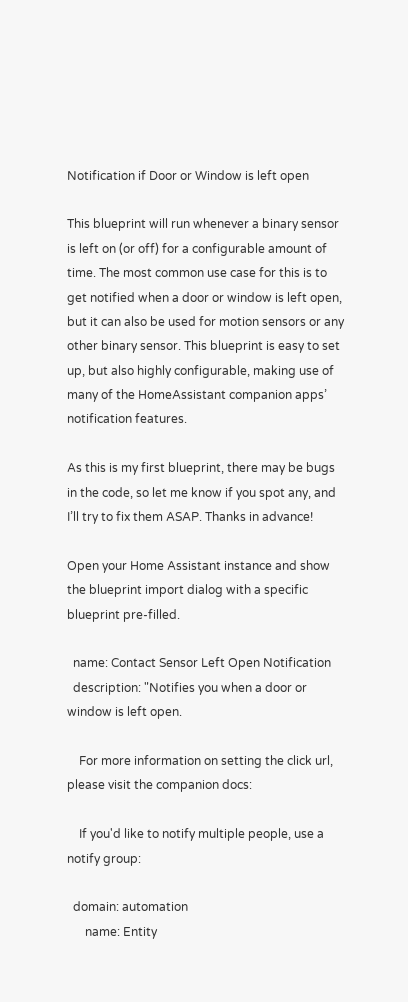Notification if Door or Window is left open

This blueprint will run whenever a binary sensor is left on (or off) for a configurable amount of time. The most common use case for this is to get notified when a door or window is left open, but it can also be used for motion sensors or any other binary sensor. This blueprint is easy to set up, but also highly configurable, making use of many of the HomeAssistant companion apps’ notification features.

As this is my first blueprint, there may be bugs in the code, so let me know if you spot any, and I’ll try to fix them ASAP. Thanks in advance!

Open your Home Assistant instance and show the blueprint import dialog with a specific blueprint pre-filled.

  name: Contact Sensor Left Open Notification
  description: "Notifies you when a door or window is left open.

    For more information on setting the click url, please visit the companion docs:

    If you'd like to notify multiple people, use a notify group:

  domain: automation
      name: Entity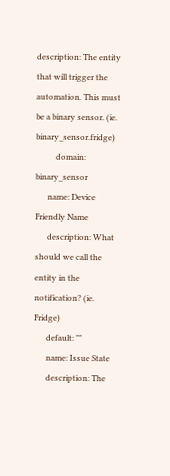description: The entity that will trigger the automation. This must be a binary sensor. (ie. binary_sensor.fridge)
          domain: binary_sensor
      name: Device Friendly Name
      description: What should we call the entity in the notification? (ie. Fridge)
      default: ""
      name: Issue State
      description: The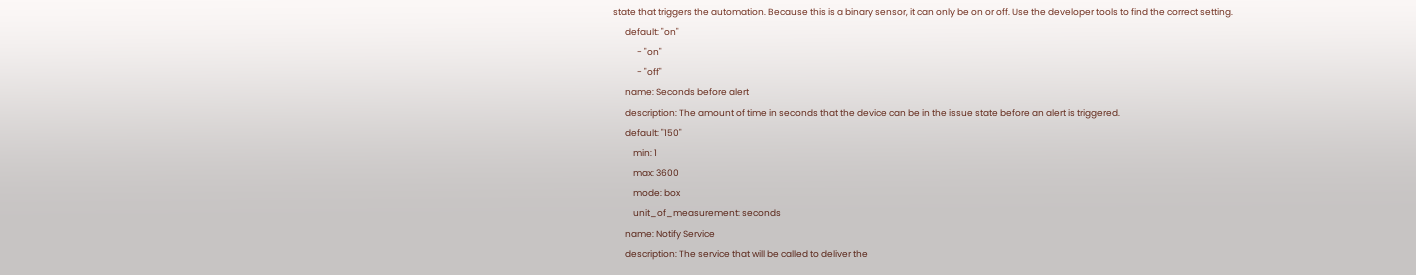state that triggers the automation. Because this is a binary sensor, it can only be on or off. Use the developer tools to find the correct setting.
      default: "on"
            - "on"
            - "off"
      name: Seconds before alert
      description: The amount of time in seconds that the device can be in the issue state before an alert is triggered.
      default: "150"
          min: 1
          max: 3600
          mode: box
          unit_of_measurement: seconds
      name: Notify Service
      description: The service that will be called to deliver the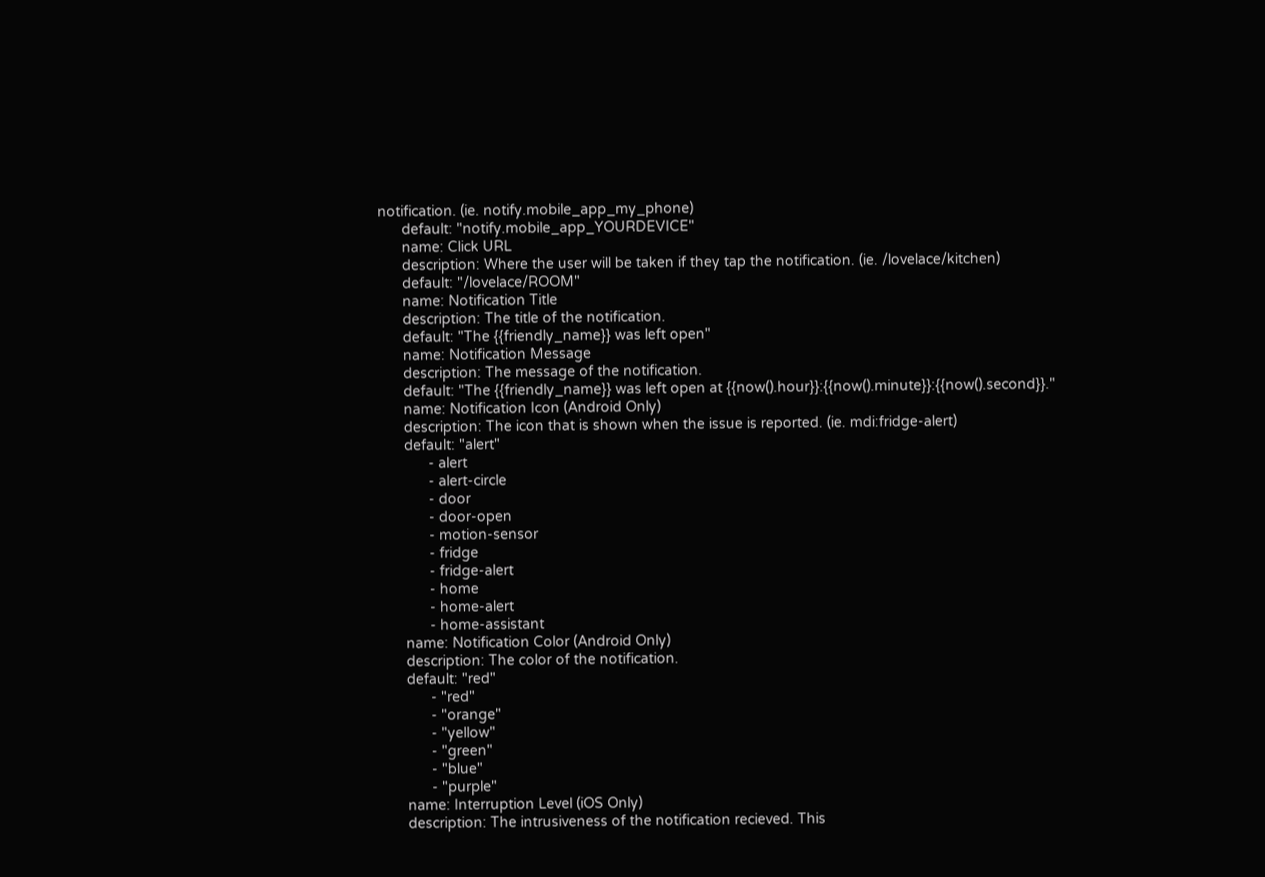notification. (ie. notify.mobile_app_my_phone)
      default: "notify.mobile_app_YOURDEVICE"
      name: Click URL
      description: Where the user will be taken if they tap the notification. (ie. /lovelace/kitchen)
      default: "/lovelace/ROOM"
      name: Notification Title
      description: The title of the notification.
      default: "The {{friendly_name}} was left open"
      name: Notification Message
      description: The message of the notification.
      default: "The {{friendly_name}} was left open at {{now().hour}}:{{now().minute}}:{{now().second}}."
      name: Notification Icon (Android Only)
      description: The icon that is shown when the issue is reported. (ie. mdi:fridge-alert)
      default: "alert"
            - alert
            - alert-circle
            - door
            - door-open
            - motion-sensor
            - fridge
            - fridge-alert
            - home
            - home-alert
            - home-assistant
      name: Notification Color (Android Only)
      description: The color of the notification.
      default: "red"
            - "red"
            - "orange"
            - "yellow"
            - "green"
            - "blue"
            - "purple"
      name: Interruption Level (iOS Only)
      description: The intrusiveness of the notification recieved. This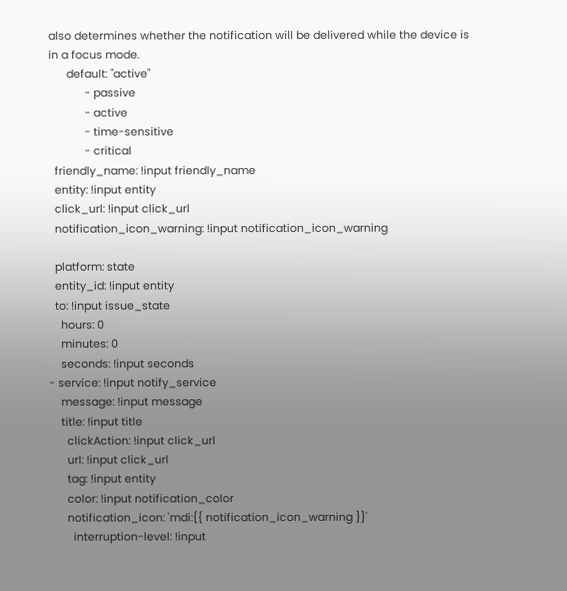also determines whether the notification will be delivered while the device is in a focus mode.
      default: "active"
            - passive
            - active
            - time-sensitive
            - critical
  friendly_name: !input friendly_name
  entity: !input entity
  click_url: !input click_url
  notification_icon_warning: !input notification_icon_warning

  platform: state
  entity_id: !input entity
  to: !input issue_state
    hours: 0
    minutes: 0
    seconds: !input seconds
- service: !input notify_service
    message: !input message
    title: !input title
      clickAction: !input click_url
      url: !input click_url
      tag: !input entity
      color: !input notification_color
      notification_icon: 'mdi:{{ notification_icon_warning }}'
        interruption-level: !input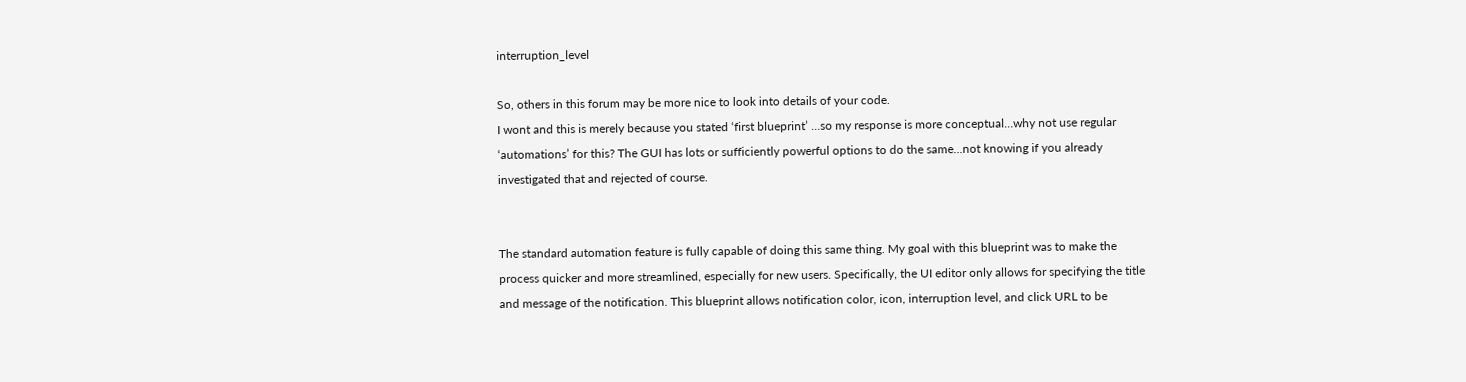interruption_level

So, others in this forum may be more nice to look into details of your code.
I wont and this is merely because you stated ‘first blueprint’ …so my response is more conceptual…why not use regular ‘automations’ for this? The GUI has lots or sufficiently powerful options to do the same…not knowing if you already investigated that and rejected of course.


The standard automation feature is fully capable of doing this same thing. My goal with this blueprint was to make the process quicker and more streamlined, especially for new users. Specifically, the UI editor only allows for specifying the title and message of the notification. This blueprint allows notification color, icon, interruption level, and click URL to be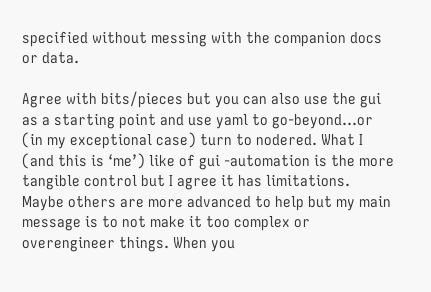specified without messing with the companion docs or data.

Agree with bits/pieces but you can also use the gui as a starting point and use yaml to go-beyond…or (in my exceptional case) turn to nodered. What I (and this is ‘me’) like of gui -automation is the more tangible control but I agree it has limitations.
Maybe others are more advanced to help but my main message is to not make it too complex or overengineer things. When you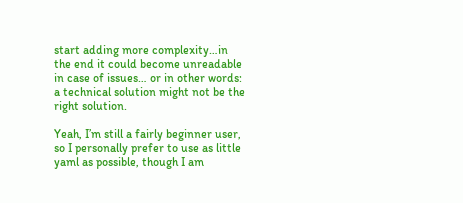start adding more complexity…in the end it could become unreadable in case of issues… or in other words: a technical solution might not be the right solution.

Yeah, I’m still a fairly beginner user, so I personally prefer to use as little yaml as possible, though I am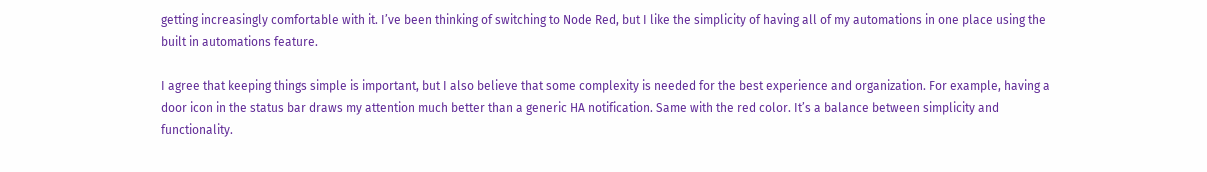getting increasingly comfortable with it. I’ve been thinking of switching to Node Red, but I like the simplicity of having all of my automations in one place using the built in automations feature.

I agree that keeping things simple is important, but I also believe that some complexity is needed for the best experience and organization. For example, having a door icon in the status bar draws my attention much better than a generic HA notification. Same with the red color. It’s a balance between simplicity and functionality.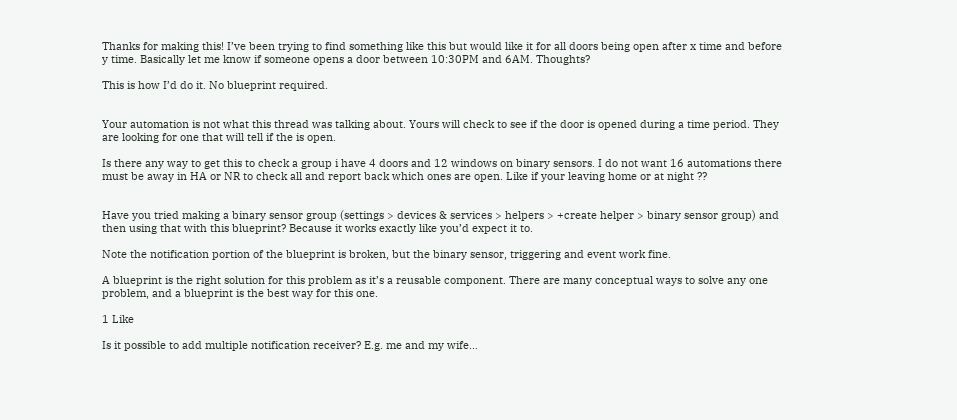Thanks for making this! I’ve been trying to find something like this but would like it for all doors being open after x time and before y time. Basically let me know if someone opens a door between 10:30PM and 6AM. Thoughts?

This is how I’d do it. No blueprint required.


Your automation is not what this thread was talking about. Yours will check to see if the door is opened during a time period. They are looking for one that will tell if the is open.

Is there any way to get this to check a group i have 4 doors and 12 windows on binary sensors. I do not want 16 automations there must be away in HA or NR to check all and report back which ones are open. Like if your leaving home or at night ??


Have you tried making a binary sensor group (settings > devices & services > helpers > +create helper > binary sensor group) and then using that with this blueprint? Because it works exactly like you’d expect it to.

Note the notification portion of the blueprint is broken, but the binary sensor, triggering and event work fine.

A blueprint is the right solution for this problem as it’s a reusable component. There are many conceptual ways to solve any one problem, and a blueprint is the best way for this one.

1 Like

Is it possible to add multiple notification receiver? E.g. me and my wife…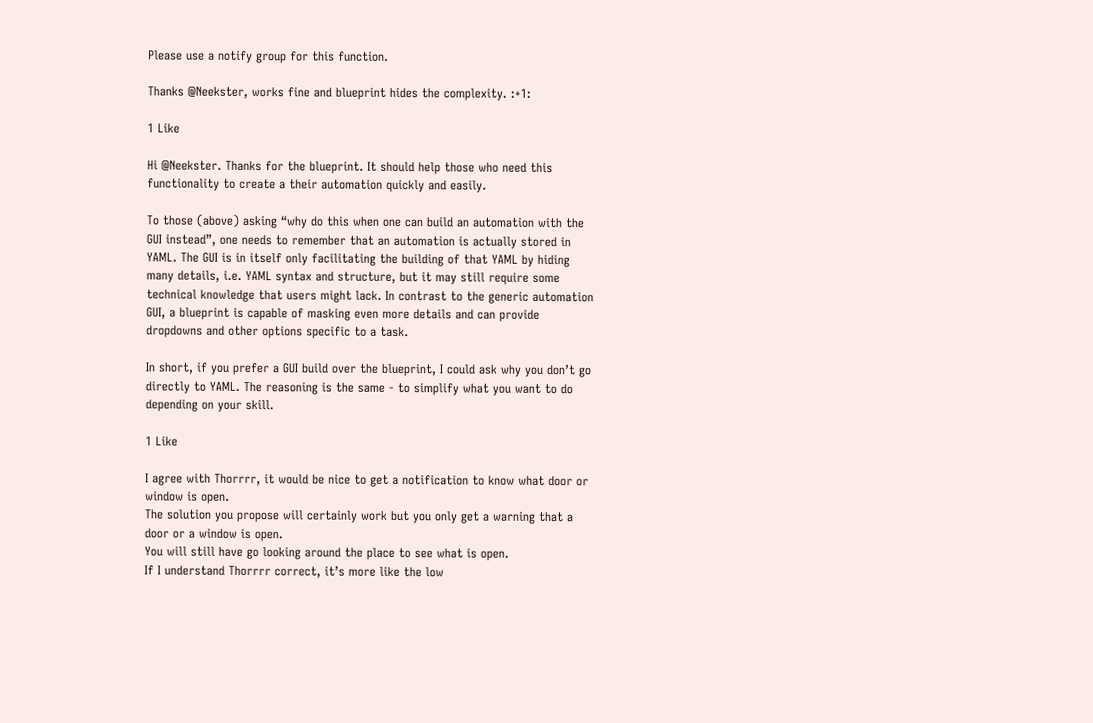Please use a notify group for this function.

Thanks @Neekster, works fine and blueprint hides the complexity. :+1:

1 Like

Hi @Neekster. Thanks for the blueprint. It should help those who need this functionality to create a their automation quickly and easily.

To those (above) asking “why do this when one can build an automation with the GUI instead”, one needs to remember that an automation is actually stored in YAML. The GUI is in itself only facilitating the building of that YAML by hiding many details, i.e. YAML syntax and structure, but it may still require some technical knowledge that users might lack. In contrast to the generic automation GUI, a blueprint is capable of masking even more details and can provide dropdowns and other options specific to a task.

In short, if you prefer a GUI build over the blueprint, I could ask why you don’t go directly to YAML. The reasoning is the same - to simplify what you want to do depending on your skill.

1 Like

I agree with Thorrrr, it would be nice to get a notification to know what door or window is open.
The solution you propose will certainly work but you only get a warning that a door or a window is open.
You will still have go looking around the place to see what is open.
If I understand Thorrrr correct, it’s more like the low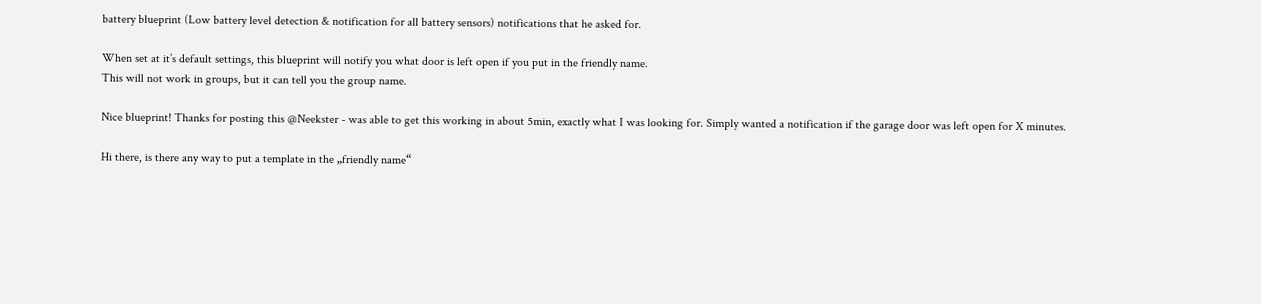battery blueprint (Low battery level detection & notification for all battery sensors) notifications that he asked for.

When set at it’s default settings, this blueprint will notify you what door is left open if you put in the friendly name.
This will not work in groups, but it can tell you the group name.

Nice blueprint! Thanks for posting this @Neekster - was able to get this working in about 5min, exactly what I was looking for. Simply wanted a notification if the garage door was left open for X minutes.

Hi there, is there any way to put a template in the „friendly name“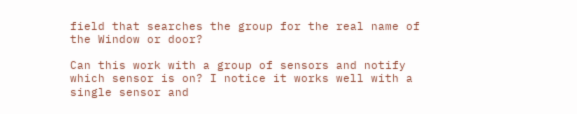field that searches the group for the real name of the Window or door?

Can this work with a group of sensors and notify which sensor is on? I notice it works well with a single sensor and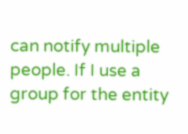can notify multiple people. If I use a group for the entity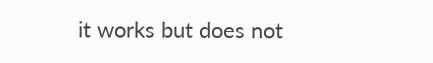it works but does not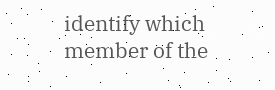identify which member of the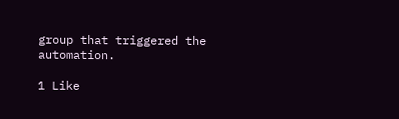group that triggered the automation.

1 Like